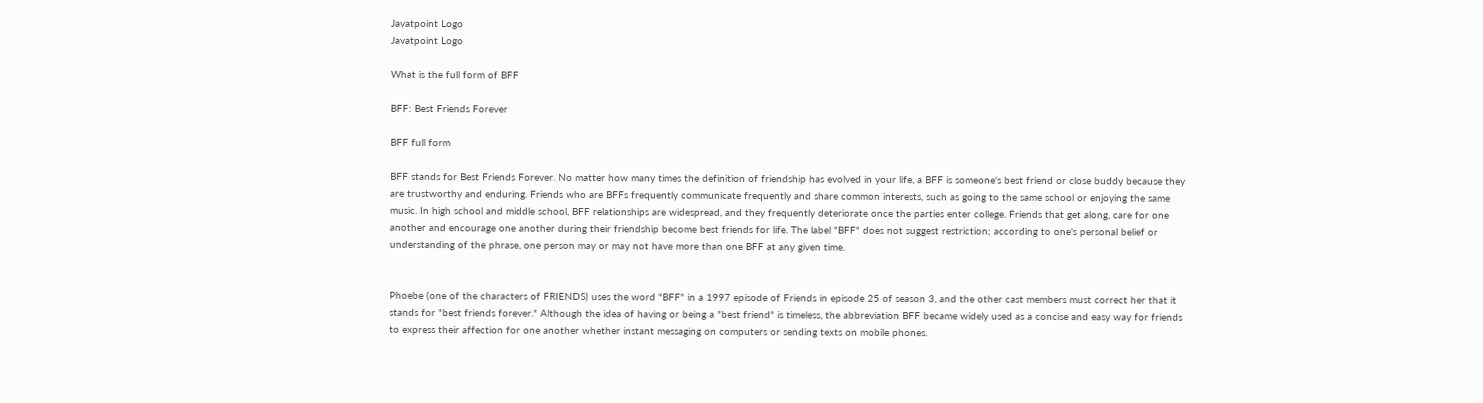Javatpoint Logo
Javatpoint Logo

What is the full form of BFF

BFF: Best Friends Forever

BFF full form

BFF stands for Best Friends Forever. No matter how many times the definition of friendship has evolved in your life, a BFF is someone's best friend or close buddy because they are trustworthy and enduring. Friends who are BFFs frequently communicate frequently and share common interests, such as going to the same school or enjoying the same music. In high school and middle school, BFF relationships are widespread, and they frequently deteriorate once the parties enter college. Friends that get along, care for one another and encourage one another during their friendship become best friends for life. The label "BFF" does not suggest restriction; according to one's personal belief or understanding of the phrase, one person may or may not have more than one BFF at any given time.


Phoebe (one of the characters of FRIENDS) uses the word "BFF" in a 1997 episode of Friends in episode 25 of season 3, and the other cast members must correct her that it stands for "best friends forever." Although the idea of having or being a "best friend" is timeless, the abbreviation BFF became widely used as a concise and easy way for friends to express their affection for one another whether instant messaging on computers or sending texts on mobile phones.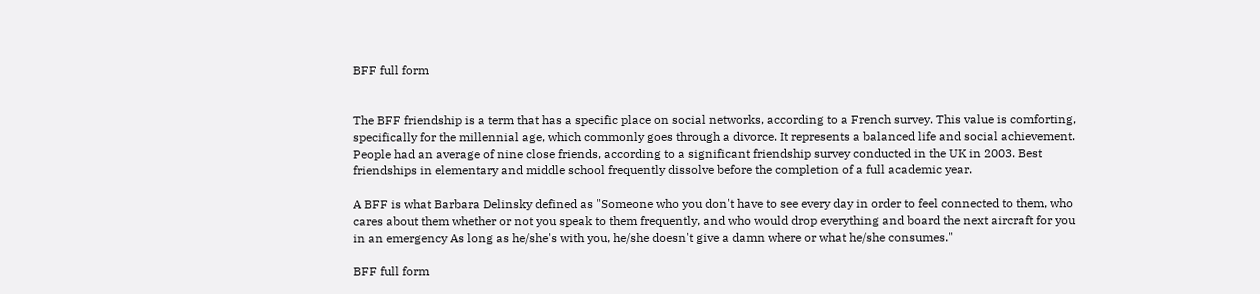BFF full form


The BFF friendship is a term that has a specific place on social networks, according to a French survey. This value is comforting, specifically for the millennial age, which commonly goes through a divorce. It represents a balanced life and social achievement. People had an average of nine close friends, according to a significant friendship survey conducted in the UK in 2003. Best friendships in elementary and middle school frequently dissolve before the completion of a full academic year.

A BFF is what Barbara Delinsky defined as "Someone who you don't have to see every day in order to feel connected to them, who cares about them whether or not you speak to them frequently, and who would drop everything and board the next aircraft for you in an emergency As long as he/she's with you, he/she doesn't give a damn where or what he/she consumes."

BFF full form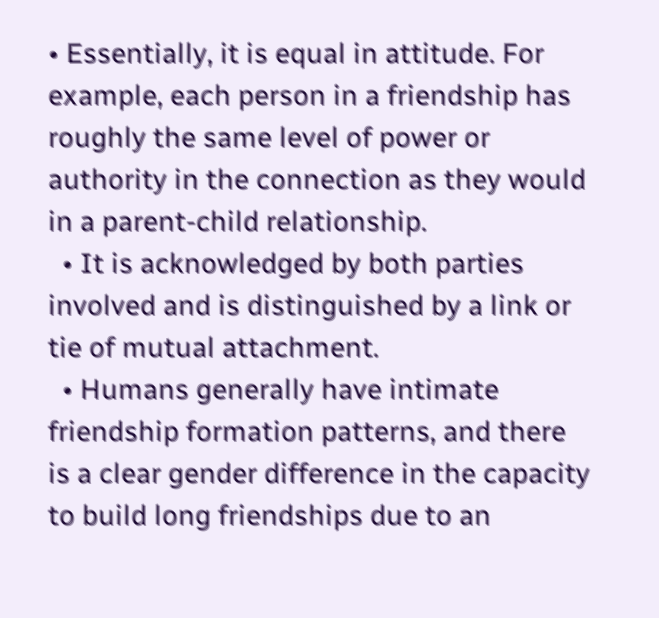• Essentially, it is equal in attitude. For example, each person in a friendship has roughly the same level of power or authority in the connection as they would in a parent-child relationship.
  • It is acknowledged by both parties involved and is distinguished by a link or tie of mutual attachment.
  • Humans generally have intimate friendship formation patterns, and there is a clear gender difference in the capacity to build long friendships due to an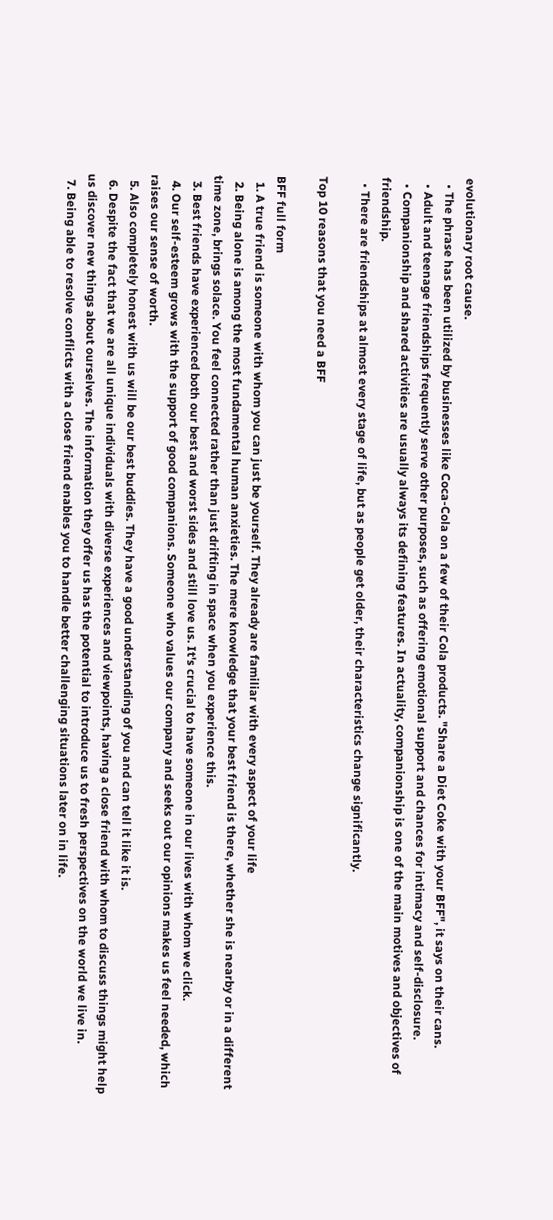evolutionary root cause.
  • The phrase has been utilized by businesses like Coca-Cola on a few of their Cola products. "Share a Diet Coke with your BFF", it says on their cans.
  • Adult and teenage friendships frequently serve other purposes, such as offering emotional support and chances for intimacy and self-disclosure.
  • Companionship and shared activities are usually always its defining features. In actuality, companionship is one of the main motives and objectives of friendship.
  • There are friendships at almost every stage of life, but as people get older, their characteristics change significantly.

Top 10 reasons that you need a BFF

BFF full form
  1. A true friend is someone with whom you can just be yourself. They already are familiar with every aspect of your life
  2. Being alone is among the most fundamental human anxieties. The mere knowledge that your best friend is there, whether she is nearby or in a different time zone, brings solace. You feel connected rather than just drifting in space when you experience this.
  3. Best friends have experienced both our best and worst sides and still love us. It's crucial to have someone in our lives with whom we click.
  4. Our self-esteem grows with the support of good companions. Someone who values our company and seeks out our opinions makes us feel needed, which raises our sense of worth.
  5. Also completely honest with us will be our best buddies. They have a good understanding of you and can tell it like it is.
  6. Despite the fact that we are all unique individuals with diverse experiences and viewpoints, having a close friend with whom to discuss things might help us discover new things about ourselves. The information they offer us has the potential to introduce us to fresh perspectives on the world we live in.
  7. Being able to resolve conflicts with a close friend enables you to handle better challenging situations later on in life.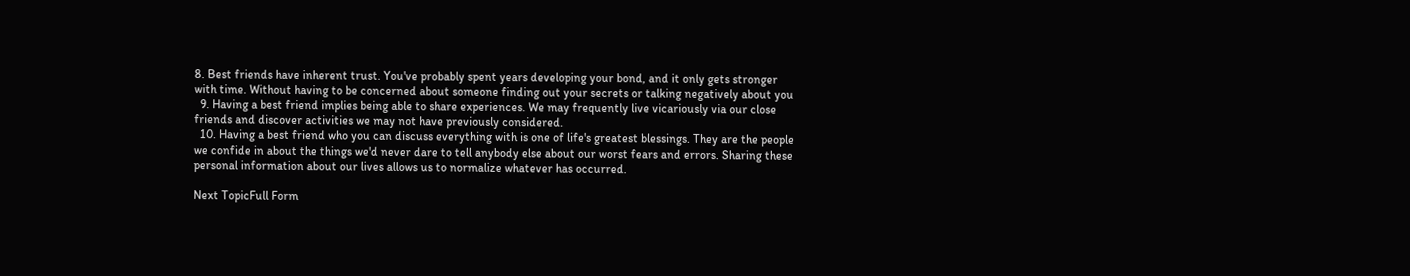8. Best friends have inherent trust. You've probably spent years developing your bond, and it only gets stronger with time. Without having to be concerned about someone finding out your secrets or talking negatively about you
  9. Having a best friend implies being able to share experiences. We may frequently live vicariously via our close friends and discover activities we may not have previously considered.
  10. Having a best friend who you can discuss everything with is one of life's greatest blessings. They are the people we confide in about the things we'd never dare to tell anybody else about our worst fears and errors. Sharing these personal information about our lives allows us to normalize whatever has occurred.

Next TopicFull Form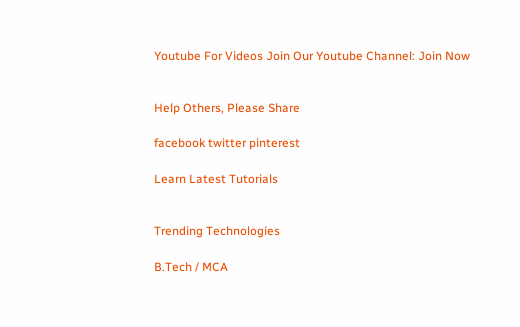Youtube For Videos Join Our Youtube Channel: Join Now


Help Others, Please Share

facebook twitter pinterest

Learn Latest Tutorials


Trending Technologies

B.Tech / MCA